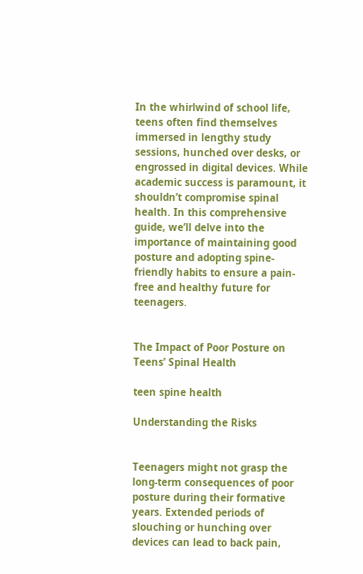In the whirlwind of school life, teens often find themselves immersed in lengthy study sessions, hunched over desks, or engrossed in digital devices. While academic success is paramount, it shouldn’t compromise spinal health. In this comprehensive guide, we’ll delve into the importance of maintaining good posture and adopting spine-friendly habits to ensure a pain-free and healthy future for teenagers.


The Impact of Poor Posture on Teens’ Spinal Health

teen spine health

Understanding the Risks


Teenagers might not grasp the long-term consequences of poor posture during their formative years. Extended periods of slouching or hunching over devices can lead to back pain,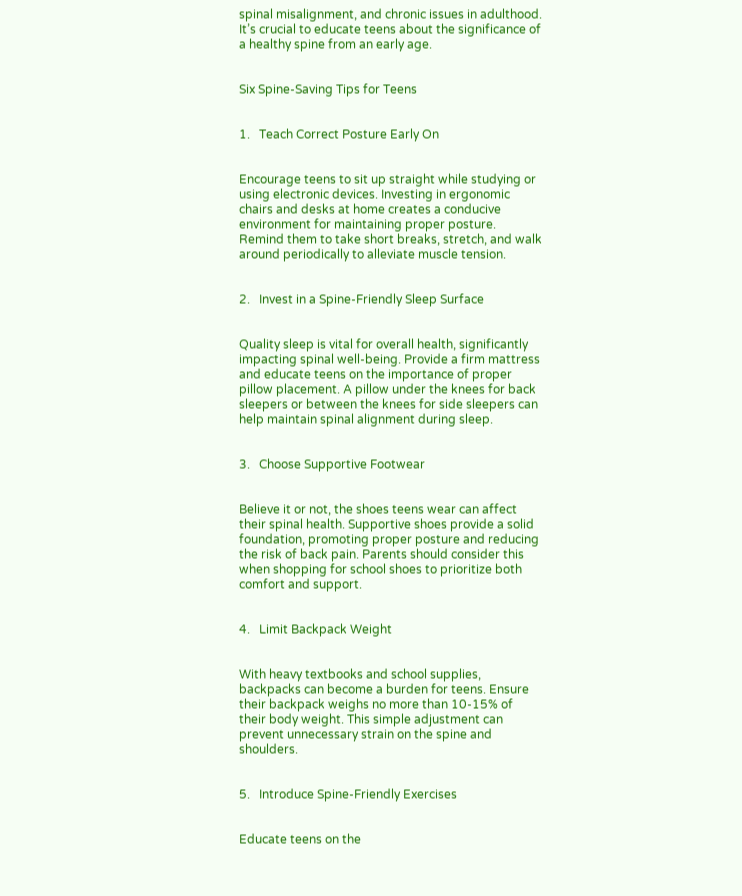spinal misalignment, and chronic issues in adulthood. It’s crucial to educate teens about the significance of a healthy spine from an early age.


Six Spine-Saving Tips for Teens


1.   Teach Correct Posture Early On


Encourage teens to sit up straight while studying or using electronic devices. Investing in ergonomic chairs and desks at home creates a conducive environment for maintaining proper posture. Remind them to take short breaks, stretch, and walk around periodically to alleviate muscle tension.


2.   Invest in a Spine-Friendly Sleep Surface


Quality sleep is vital for overall health, significantly impacting spinal well-being. Provide a firm mattress and educate teens on the importance of proper pillow placement. A pillow under the knees for back sleepers or between the knees for side sleepers can help maintain spinal alignment during sleep.


3.   Choose Supportive Footwear


Believe it or not, the shoes teens wear can affect their spinal health. Supportive shoes provide a solid foundation, promoting proper posture and reducing the risk of back pain. Parents should consider this when shopping for school shoes to prioritize both comfort and support.


4.   Limit Backpack Weight


With heavy textbooks and school supplies, backpacks can become a burden for teens. Ensure their backpack weighs no more than 10-15% of their body weight. This simple adjustment can prevent unnecessary strain on the spine and shoulders.


5.   Introduce Spine-Friendly Exercises


Educate teens on the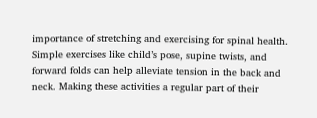importance of stretching and exercising for spinal health. Simple exercises like child’s pose, supine twists, and forward folds can help alleviate tension in the back and neck. Making these activities a regular part of their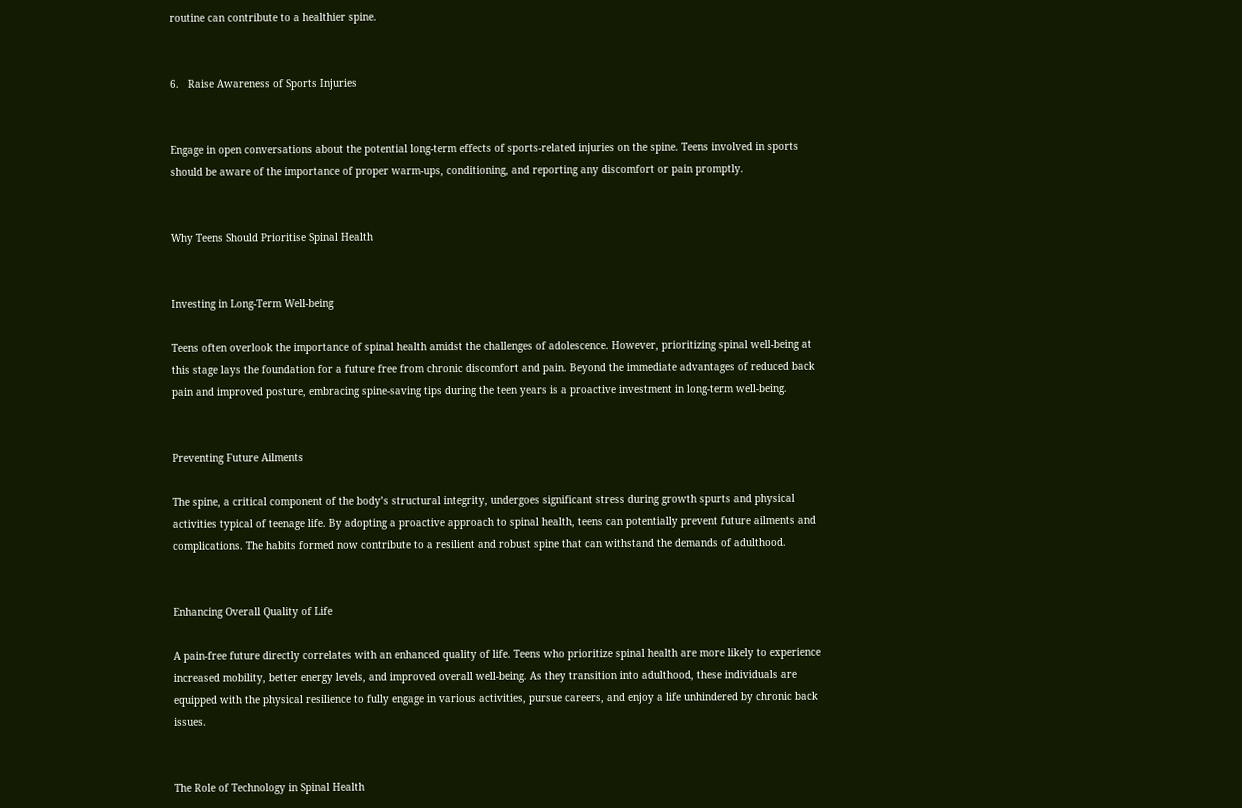routine can contribute to a healthier spine.


6.   Raise Awareness of Sports Injuries


Engage in open conversations about the potential long-term effects of sports-related injuries on the spine. Teens involved in sports should be aware of the importance of proper warm-ups, conditioning, and reporting any discomfort or pain promptly.


Why Teens Should Prioritise Spinal Health


Investing in Long-Term Well-being

Teens often overlook the importance of spinal health amidst the challenges of adolescence. However, prioritizing spinal well-being at this stage lays the foundation for a future free from chronic discomfort and pain. Beyond the immediate advantages of reduced back pain and improved posture, embracing spine-saving tips during the teen years is a proactive investment in long-term well-being.


Preventing Future Ailments

The spine, a critical component of the body’s structural integrity, undergoes significant stress during growth spurts and physical activities typical of teenage life. By adopting a proactive approach to spinal health, teens can potentially prevent future ailments and complications. The habits formed now contribute to a resilient and robust spine that can withstand the demands of adulthood.


Enhancing Overall Quality of Life

A pain-free future directly correlates with an enhanced quality of life. Teens who prioritize spinal health are more likely to experience increased mobility, better energy levels, and improved overall well-being. As they transition into adulthood, these individuals are equipped with the physical resilience to fully engage in various activities, pursue careers, and enjoy a life unhindered by chronic back issues.


The Role of Technology in Spinal Health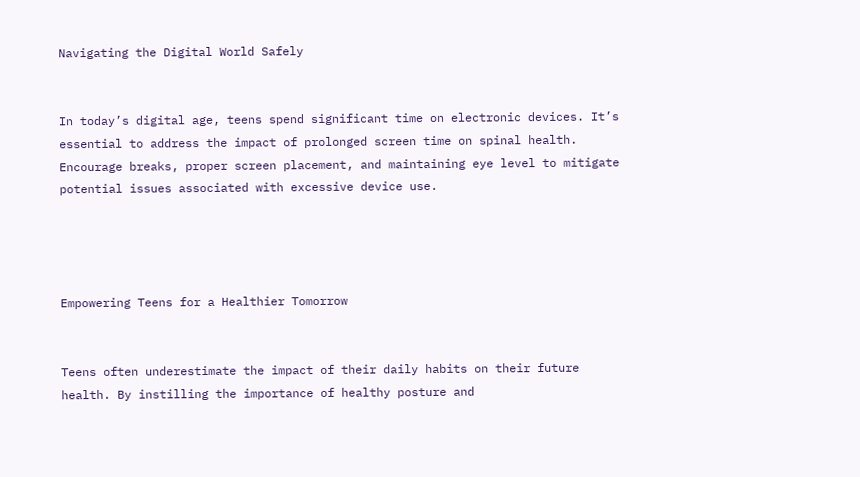Navigating the Digital World Safely


In today’s digital age, teens spend significant time on electronic devices. It’s essential to address the impact of prolonged screen time on spinal health. Encourage breaks, proper screen placement, and maintaining eye level to mitigate potential issues associated with excessive device use.




Empowering Teens for a Healthier Tomorrow


Teens often underestimate the impact of their daily habits on their future health. By instilling the importance of healthy posture and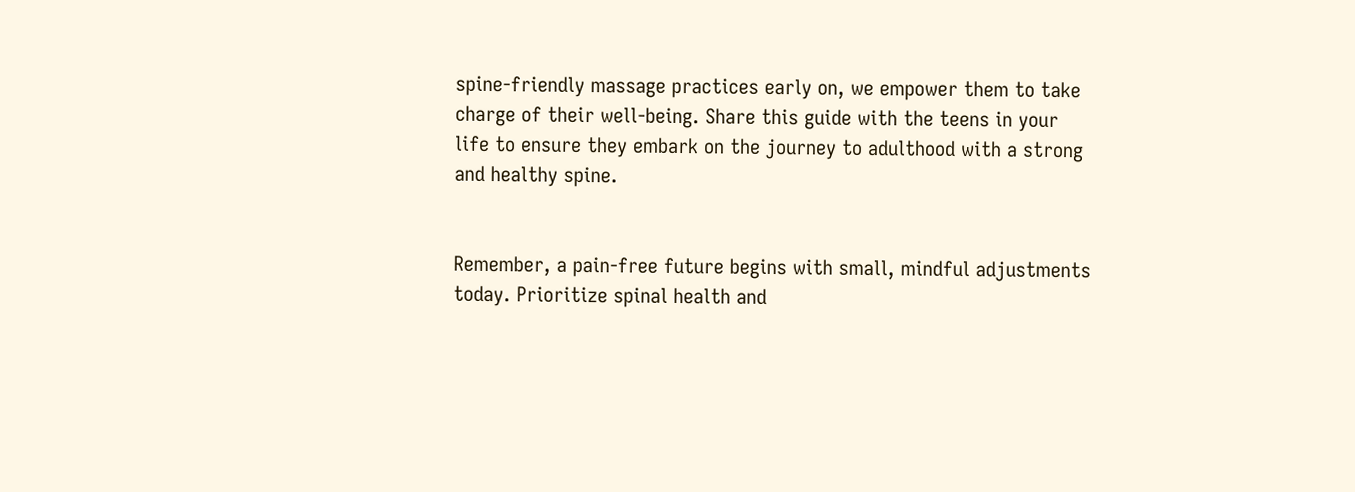spine-friendly massage practices early on, we empower them to take charge of their well-being. Share this guide with the teens in your life to ensure they embark on the journey to adulthood with a strong and healthy spine.


Remember, a pain-free future begins with small, mindful adjustments today. Prioritize spinal health and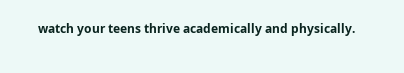watch your teens thrive academically and physically.